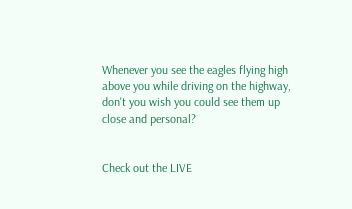Whenever you see the eagles flying high above you while driving on the highway, don't you wish you could see them up close and personal?


Check out the LIVE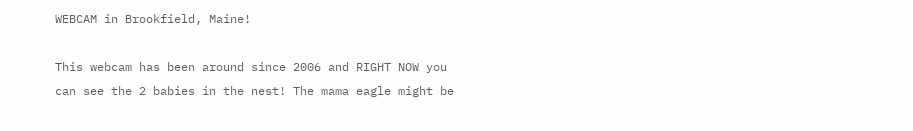WEBCAM in Brookfield, Maine!

This webcam has been around since 2006 and RIGHT NOW you can see the 2 babies in the nest! The mama eagle might be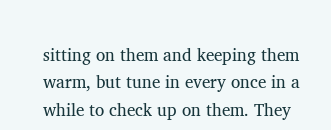sitting on them and keeping them warm, but tune in every once in a while to check up on them. They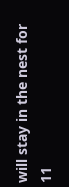will stay in the nest for 11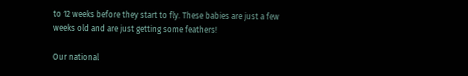to 12 weeks before they start to fly. These babies are just a few weeks old and are just getting some feathers!

Our national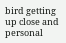bird getting up close and personal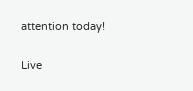attention today!

Live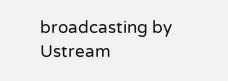broadcasting by Ustream